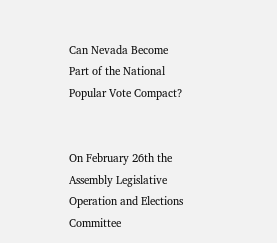Can Nevada Become Part of the National Popular Vote Compact?


On February 26th the Assembly Legislative Operation and Elections Committee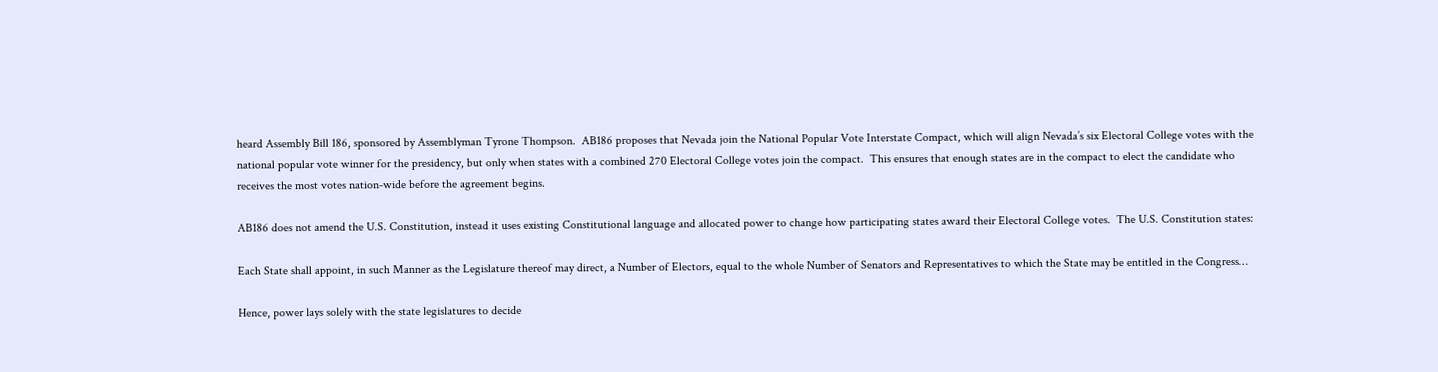heard Assembly Bill 186, sponsored by Assemblyman Tyrone Thompson.  AB186 proposes that Nevada join the National Popular Vote Interstate Compact, which will align Nevada’s six Electoral College votes with the national popular vote winner for the presidency, but only when states with a combined 270 Electoral College votes join the compact.  This ensures that enough states are in the compact to elect the candidate who receives the most votes nation-wide before the agreement begins.

AB186 does not amend the U.S. Constitution, instead it uses existing Constitutional language and allocated power to change how participating states award their Electoral College votes.  The U.S. Constitution states:

Each State shall appoint, in such Manner as the Legislature thereof may direct, a Number of Electors, equal to the whole Number of Senators and Representatives to which the State may be entitled in the Congress…

Hence, power lays solely with the state legislatures to decide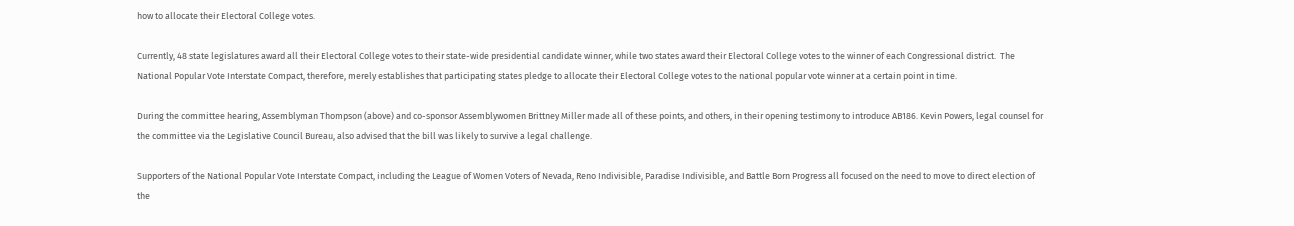how to allocate their Electoral College votes.

Currently, 48 state legislatures award all their Electoral College votes to their state-wide presidential candidate winner, while two states award their Electoral College votes to the winner of each Congressional district.  The National Popular Vote Interstate Compact, therefore, merely establishes that participating states pledge to allocate their Electoral College votes to the national popular vote winner at a certain point in time.

During the committee hearing, Assemblyman Thompson (above) and co-sponsor Assemblywomen Brittney Miller made all of these points, and others, in their opening testimony to introduce AB186. Kevin Powers, legal counsel for the committee via the Legislative Council Bureau, also advised that the bill was likely to survive a legal challenge.

Supporters of the National Popular Vote Interstate Compact, including the League of Women Voters of Nevada, Reno Indivisible, Paradise Indivisible, and Battle Born Progress all focused on the need to move to direct election of the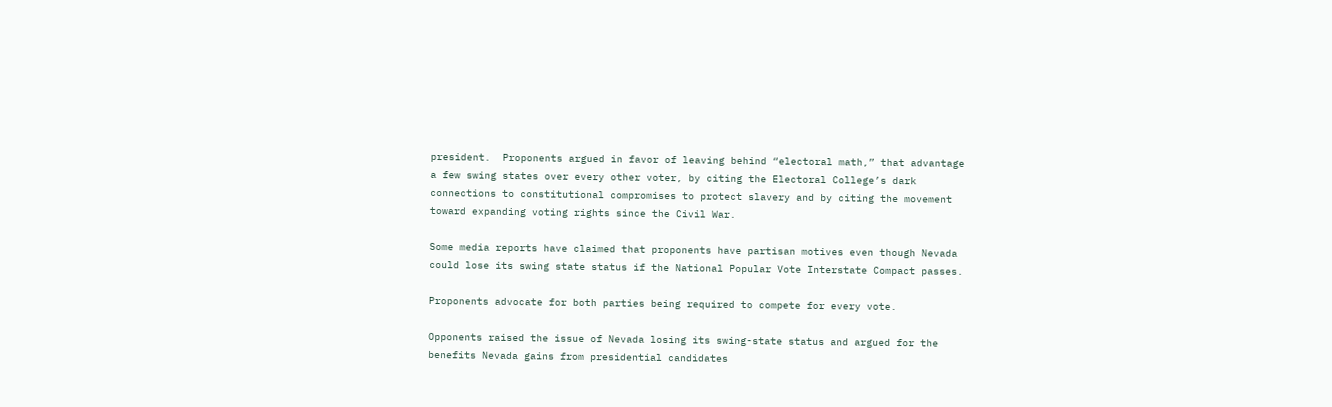president.  Proponents argued in favor of leaving behind “electoral math,” that advantage a few swing states over every other voter, by citing the Electoral College’s dark connections to constitutional compromises to protect slavery and by citing the movement toward expanding voting rights since the Civil War.

Some media reports have claimed that proponents have partisan motives even though Nevada could lose its swing state status if the National Popular Vote Interstate Compact passes.

Proponents advocate for both parties being required to compete for every vote.

Opponents raised the issue of Nevada losing its swing-state status and argued for the benefits Nevada gains from presidential candidates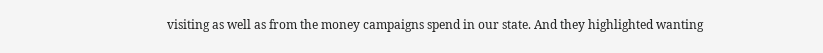visiting as well as from the money campaigns spend in our state. And they highlighted wanting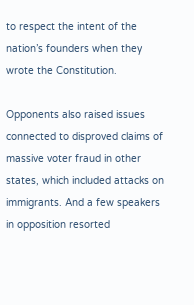to respect the intent of the nation’s founders when they wrote the Constitution.

Opponents also raised issues connected to disproved claims of massive voter fraud in other states, which included attacks on immigrants. And a few speakers in opposition resorted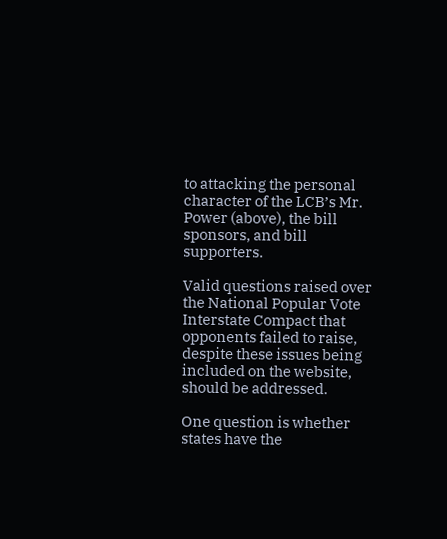to attacking the personal character of the LCB’s Mr. Power (above), the bill sponsors, and bill supporters.

Valid questions raised over the National Popular Vote Interstate Compact that opponents failed to raise, despite these issues being included on the website, should be addressed.

One question is whether states have the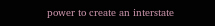power to create an interstate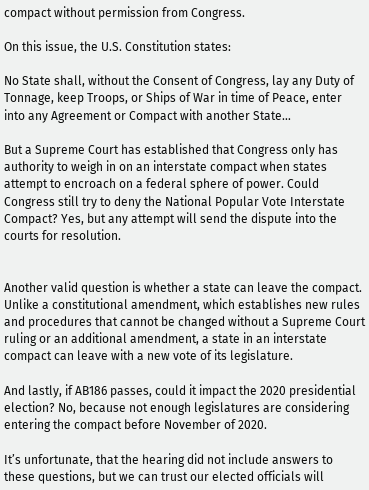compact without permission from Congress.

On this issue, the U.S. Constitution states:

No State shall, without the Consent of Congress, lay any Duty of Tonnage, keep Troops, or Ships of War in time of Peace, enter into any Agreement or Compact with another State…

But a Supreme Court has established that Congress only has authority to weigh in on an interstate compact when states attempt to encroach on a federal sphere of power. Could Congress still try to deny the National Popular Vote Interstate Compact? Yes, but any attempt will send the dispute into the courts for resolution.


Another valid question is whether a state can leave the compact. Unlike a constitutional amendment, which establishes new rules and procedures that cannot be changed without a Supreme Court ruling or an additional amendment, a state in an interstate compact can leave with a new vote of its legislature.

And lastly, if AB186 passes, could it impact the 2020 presidential election? No, because not enough legislatures are considering entering the compact before November of 2020.

It’s unfortunate, that the hearing did not include answers to these questions, but we can trust our elected officials will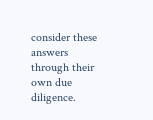consider these answers through their own due diligence.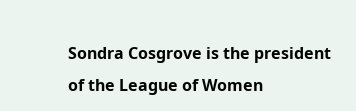Sondra Cosgrove is the president of the League of Women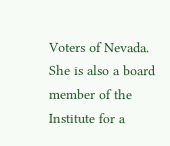Voters of Nevada. She is also a board member of the Institute for a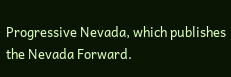Progressive Nevada, which publishes the Nevada Forward.